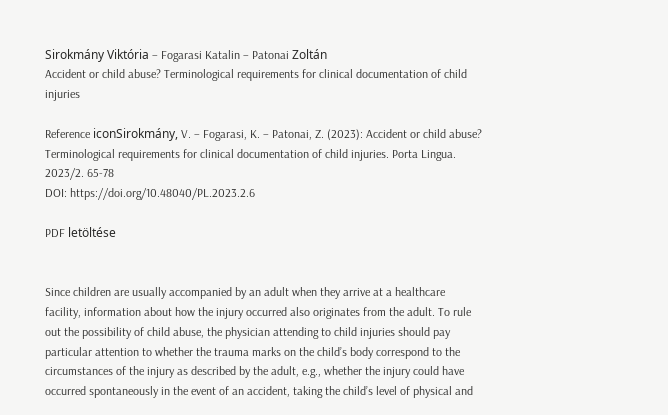Sirokmány Viktória – Fogarasi Katalin – Patonai Zoltán
Accident or child abuse? Terminological requirements for clinical documentation of child injuries

Reference iconSirokmány, V. – Fogarasi, K. – Patonai, Z. (2023): Accident or child abuse? Terminological requirements for clinical documentation of child injuries. Porta Lingua. 2023/2. 65-78
DOI: https://doi.org/10.48040/PL.2023.2.6

PDF letöltése


Since children are usually accompanied by an adult when they arrive at a healthcare facility, information about how the injury occurred also originates from the adult. To rule out the possibility of child abuse, the physician attending to child injuries should pay particular attention to whether the trauma marks on the child’s body correspond to the circumstances of the injury as described by the adult, e.g., whether the injury could have occurred spontaneously in the event of an accident, taking the child’s level of physical and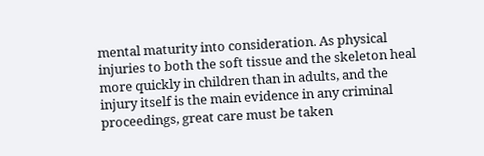mental maturity into consideration. As physical injuries to both the soft tissue and the skeleton heal more quickly in children than in adults, and the injury itself is the main evidence in any criminal proceedings, great care must be taken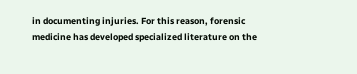in documenting injuries. For this reason, forensic medicine has developed specialized literature on the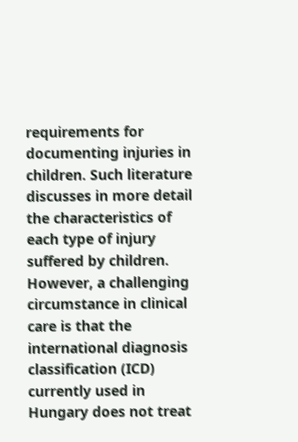requirements for documenting injuries in children. Such literature discusses in more detail the characteristics of each type of injury suffered by children. However, a challenging circumstance in clinical care is that the international diagnosis classification (ICD) currently used in Hungary does not treat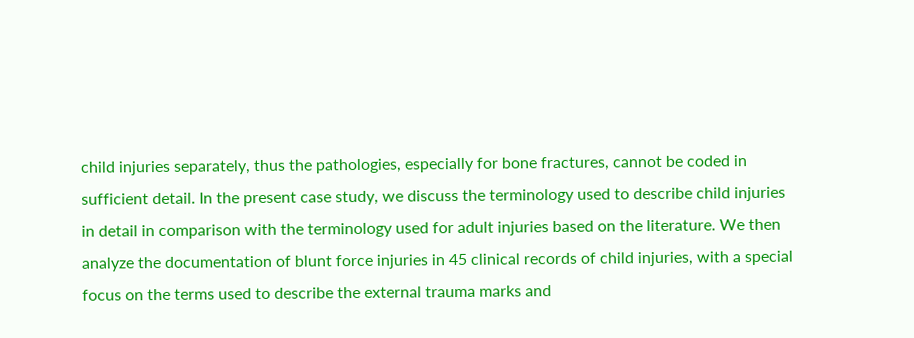child injuries separately, thus the pathologies, especially for bone fractures, cannot be coded in sufficient detail. In the present case study, we discuss the terminology used to describe child injuries in detail in comparison with the terminology used for adult injuries based on the literature. We then analyze the documentation of blunt force injuries in 45 clinical records of child injuries, with a special focus on the terms used to describe the external trauma marks and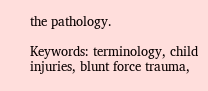the pathology.

Keywords: terminology, child injuries, blunt force trauma,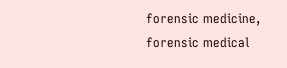forensic medicine, forensic medical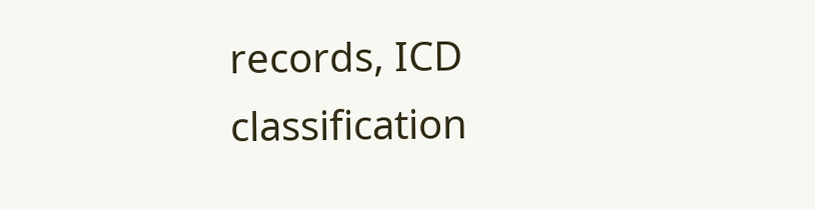records, ICD classification